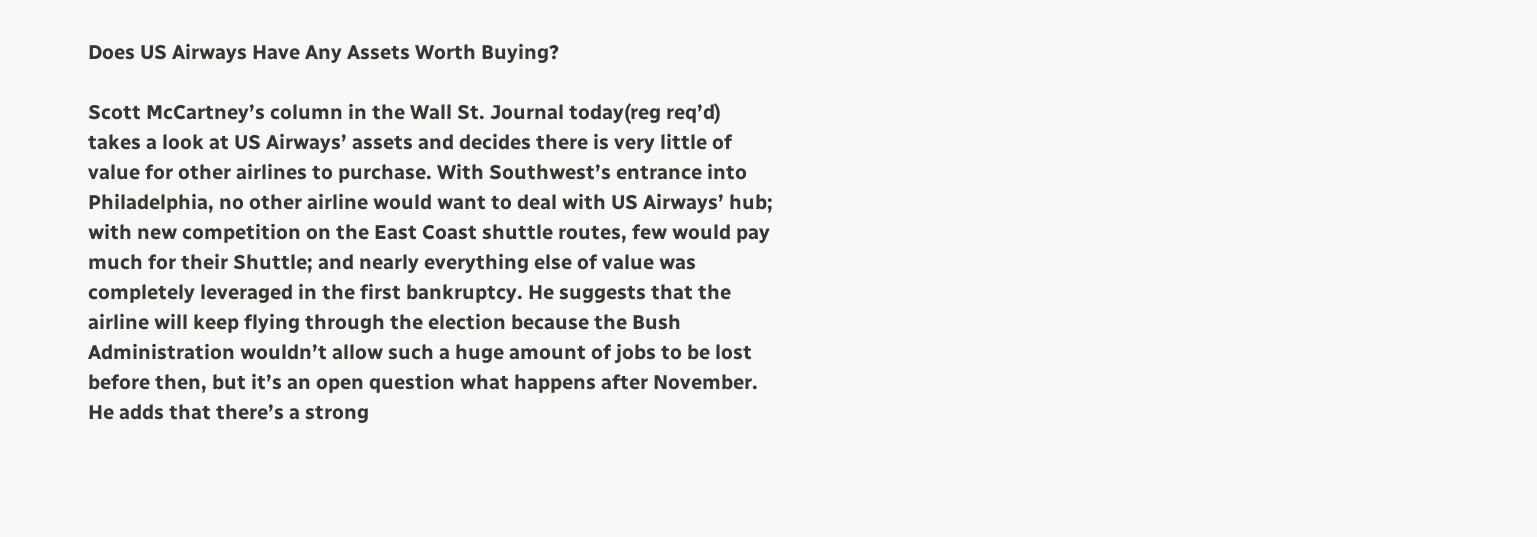Does US Airways Have Any Assets Worth Buying?

Scott McCartney’s column in the Wall St. Journal today(reg req’d) takes a look at US Airways’ assets and decides there is very little of value for other airlines to purchase. With Southwest’s entrance into Philadelphia, no other airline would want to deal with US Airways’ hub; with new competition on the East Coast shuttle routes, few would pay much for their Shuttle; and nearly everything else of value was completely leveraged in the first bankruptcy. He suggests that the airline will keep flying through the election because the Bush Administration wouldn’t allow such a huge amount of jobs to be lost before then, but it’s an open question what happens after November. He adds that there’s a strong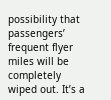possibility that passengers’ frequent flyer miles will be completely wiped out. It’s a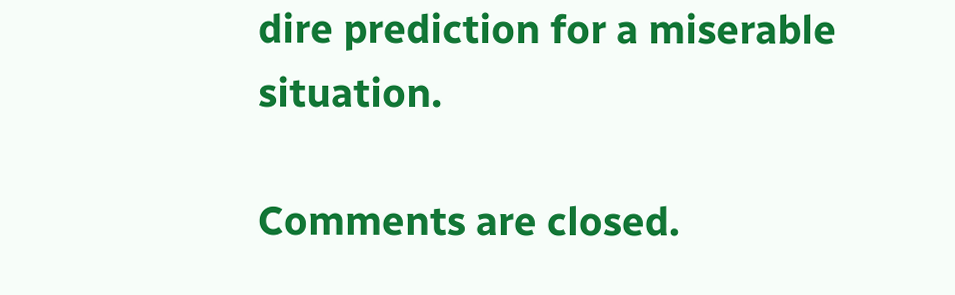dire prediction for a miserable situation.

Comments are closed.